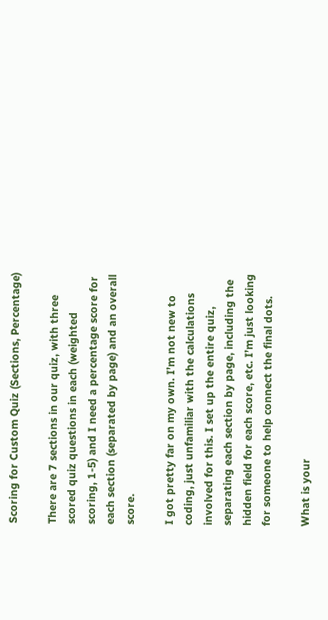Scoring for Custom Quiz (Sections, Percentage)

There are 7 sections in our quiz, with three scored quiz questions in each (weighted scoring, 1-5) and I need a percentage score for each section (separated by page) and an overall score.

I got pretty far on my own. I’m not new to coding, just unfamiliar with the calculations involved for this. I set up the entire quiz, separating each section by page, including the hidden field for each score, etc. I’m just looking for someone to help connect the final dots.

What is your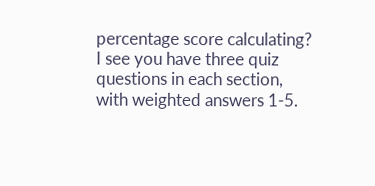percentage score calculating? I see you have three quiz questions in each section, with weighted answers 1-5.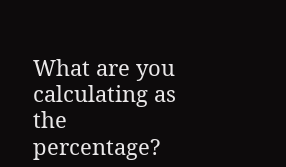What are you calculating as the percentage?